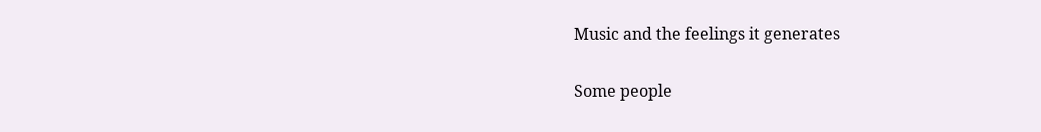Music and the feelings it generates

Some people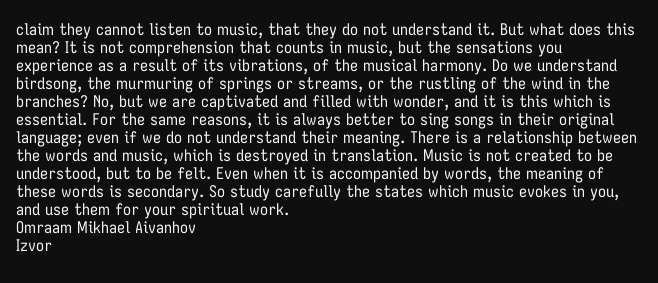claim they cannot listen to music, that they do not understand it. But what does this mean? It is not comprehension that counts in music, but the sensations you experience as a result of its vibrations, of the musical harmony. Do we understand birdsong, the murmuring of springs or streams, or the rustling of the wind in the branches? No, but we are captivated and filled with wonder, and it is this which is essential. For the same reasons, it is always better to sing songs in their original language; even if we do not understand their meaning. There is a relationship between the words and music, which is destroyed in translation. Music is not created to be understood, but to be felt. Even when it is accompanied by words, the meaning of these words is secondary. So study carefully the states which music evokes in you, and use them for your spiritual work.
Omraam Mikhael Aivanhov
Izvor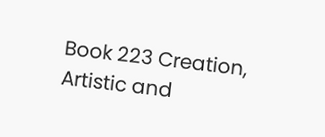Book 223 Creation, Artistic and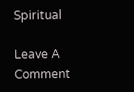Spiritual

Leave A Comment